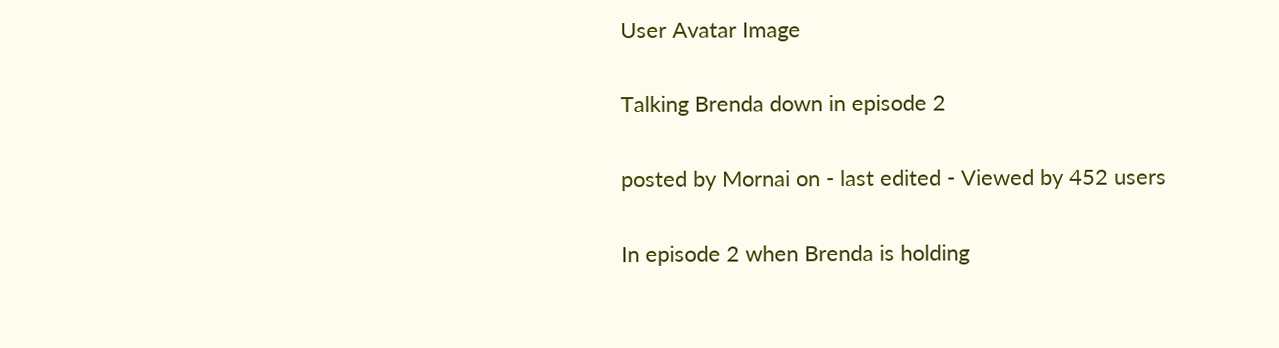User Avatar Image

Talking Brenda down in episode 2

posted by Mornai on - last edited - Viewed by 452 users

In episode 2 when Brenda is holding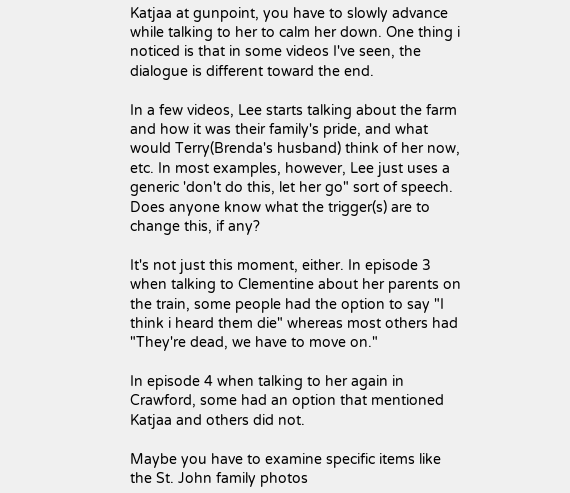Katjaa at gunpoint, you have to slowly advance while talking to her to calm her down. One thing i noticed is that in some videos I've seen, the dialogue is different toward the end.

In a few videos, Lee starts talking about the farm and how it was their family's pride, and what would Terry(Brenda's husband) think of her now, etc. In most examples, however, Lee just uses a generic 'don't do this, let her go" sort of speech. Does anyone know what the trigger(s) are to change this, if any?

It's not just this moment, either. In episode 3 when talking to Clementine about her parents on the train, some people had the option to say "I think i heard them die" whereas most others had "They're dead, we have to move on."

In episode 4 when talking to her again in Crawford, some had an option that mentioned Katjaa and others did not.

Maybe you have to examine specific items like the St. John family photos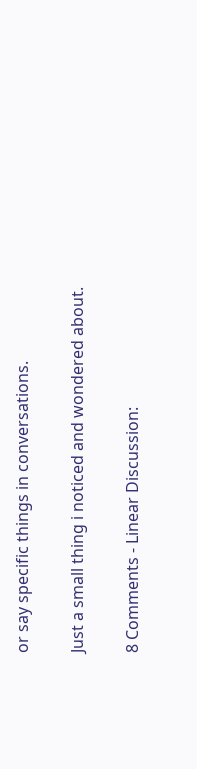or say specific things in conversations.

Just a small thing i noticed and wondered about.

8 Comments - Linear Discussion: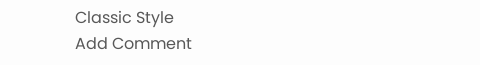Classic Style
Add Comment